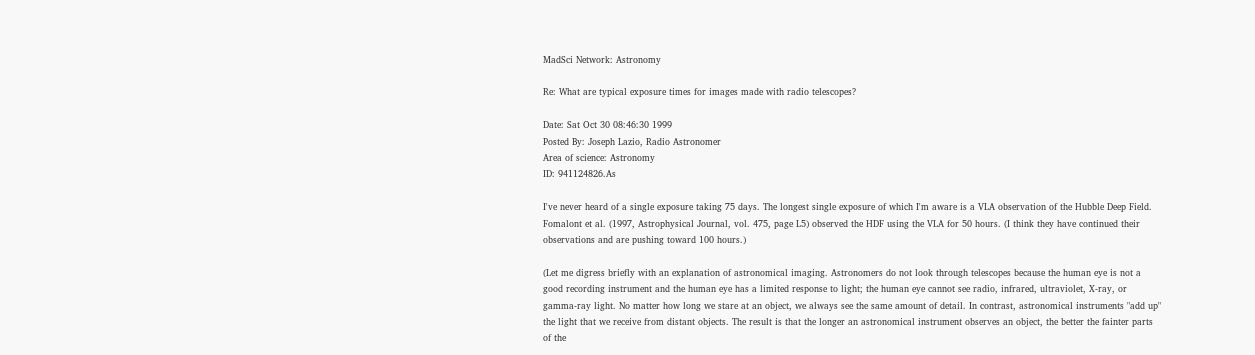MadSci Network: Astronomy

Re: What are typical exposure times for images made with radio telescopes?

Date: Sat Oct 30 08:46:30 1999
Posted By: Joseph Lazio, Radio Astronomer
Area of science: Astronomy
ID: 941124826.As

I've never heard of a single exposure taking 75 days. The longest single exposure of which I'm aware is a VLA observation of the Hubble Deep Field. Fomalont et al. (1997, Astrophysical Journal, vol. 475, page L5) observed the HDF using the VLA for 50 hours. (I think they have continued their observations and are pushing toward 100 hours.)

(Let me digress briefly with an explanation of astronomical imaging. Astronomers do not look through telescopes because the human eye is not a good recording instrument and the human eye has a limited response to light; the human eye cannot see radio, infrared, ultraviolet, X-ray, or gamma-ray light. No matter how long we stare at an object, we always see the same amount of detail. In contrast, astronomical instruments "add up" the light that we receive from distant objects. The result is that the longer an astronomical instrument observes an object, the better the fainter parts of the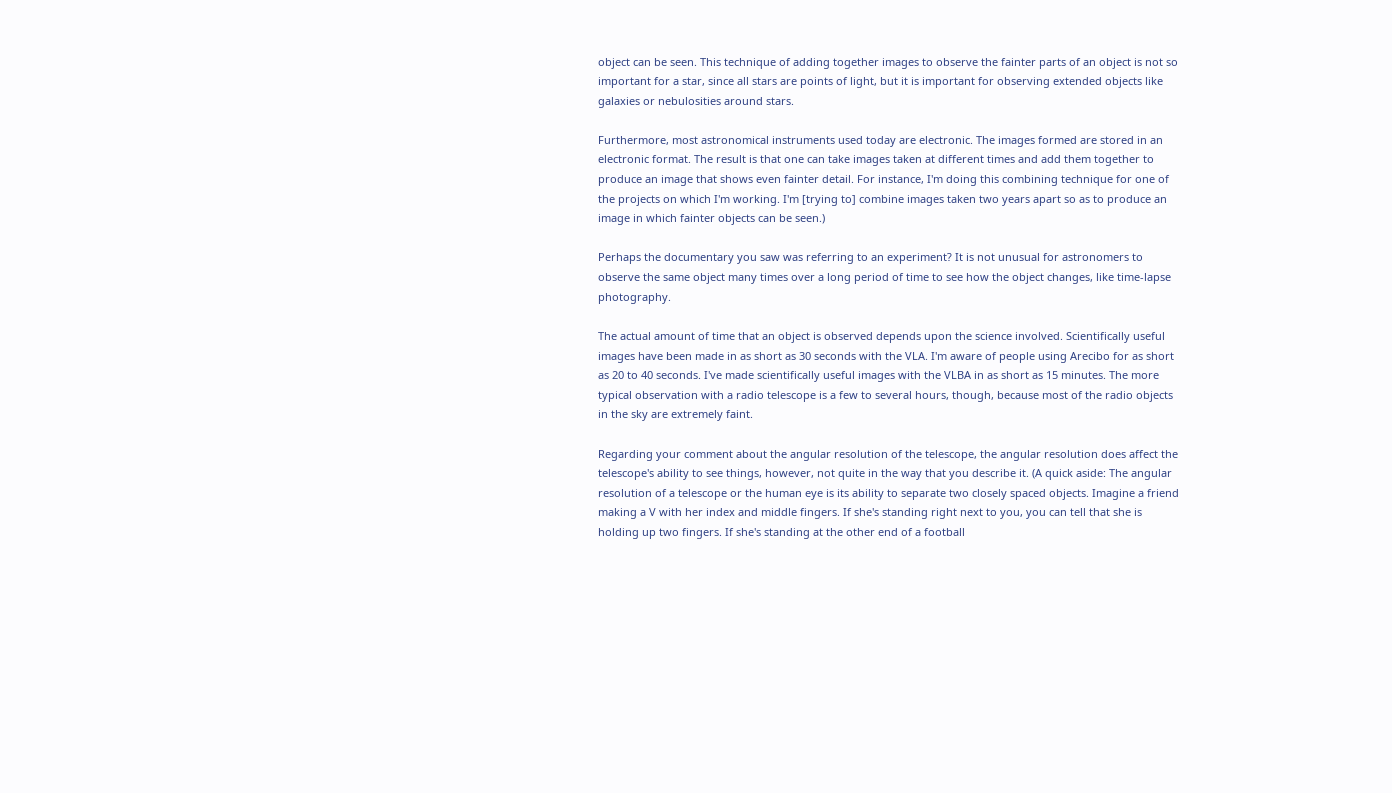object can be seen. This technique of adding together images to observe the fainter parts of an object is not so important for a star, since all stars are points of light, but it is important for observing extended objects like galaxies or nebulosities around stars.

Furthermore, most astronomical instruments used today are electronic. The images formed are stored in an electronic format. The result is that one can take images taken at different times and add them together to produce an image that shows even fainter detail. For instance, I'm doing this combining technique for one of the projects on which I'm working. I'm [trying to] combine images taken two years apart so as to produce an image in which fainter objects can be seen.)

Perhaps the documentary you saw was referring to an experiment? It is not unusual for astronomers to observe the same object many times over a long period of time to see how the object changes, like time-lapse photography.

The actual amount of time that an object is observed depends upon the science involved. Scientifically useful images have been made in as short as 30 seconds with the VLA. I'm aware of people using Arecibo for as short as 20 to 40 seconds. I've made scientifically useful images with the VLBA in as short as 15 minutes. The more typical observation with a radio telescope is a few to several hours, though, because most of the radio objects in the sky are extremely faint.

Regarding your comment about the angular resolution of the telescope, the angular resolution does affect the telescope's ability to see things, however, not quite in the way that you describe it. (A quick aside: The angular resolution of a telescope or the human eye is its ability to separate two closely spaced objects. Imagine a friend making a V with her index and middle fingers. If she's standing right next to you, you can tell that she is holding up two fingers. If she's standing at the other end of a football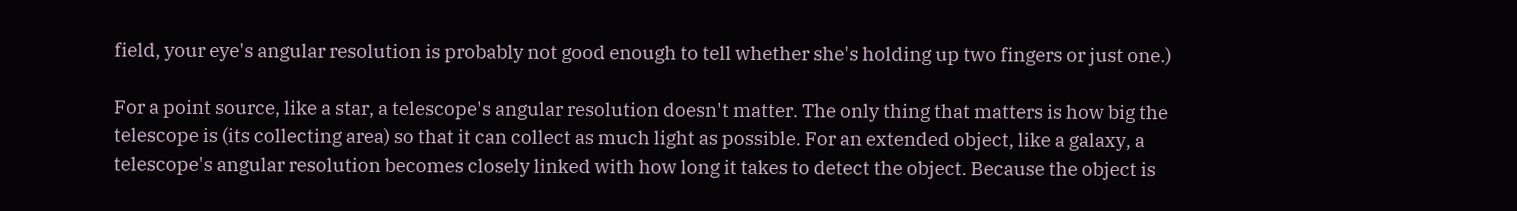field, your eye's angular resolution is probably not good enough to tell whether she's holding up two fingers or just one.)

For a point source, like a star, a telescope's angular resolution doesn't matter. The only thing that matters is how big the telescope is (its collecting area) so that it can collect as much light as possible. For an extended object, like a galaxy, a telescope's angular resolution becomes closely linked with how long it takes to detect the object. Because the object is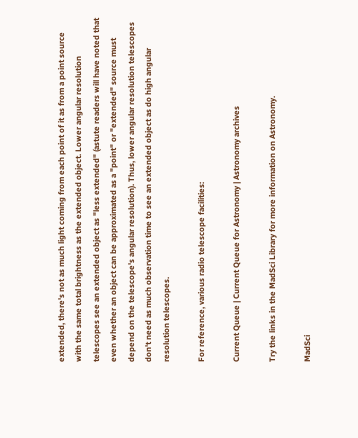extended, there's not as much light coming from each point of it as from a point source with the same total brightness as the extended object. Lower angular resolution telescopes see an extended object as "less extended" (astute readers will have noted that even whether an object can be approximated as a "point" or "extended" source must depend on the telescope's angular resolution). Thus, lower angular resolution telescopes don't need as much observation time to see an extended object as do high angular resolution telescopes.

For reference, various radio telescope facilities:

Current Queue | Current Queue for Astronomy | Astronomy archives

Try the links in the MadSci Library for more information on Astronomy.

MadSci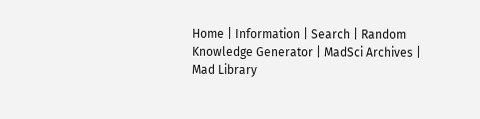Home | Information | Search | Random Knowledge Generator | MadSci Archives | Mad Library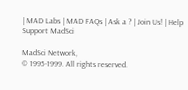| MAD Labs | MAD FAQs | Ask a ? | Join Us! | Help Support MadSci

MadSci Network,
© 1995-1999. All rights reserved.